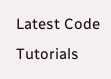Latest Code Tutorials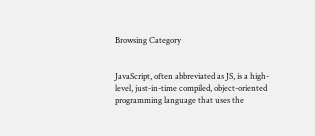Browsing Category


JavaScript, often abbreviated as JS, is a high-level, just-in-time compiled, object-oriented programming language that uses the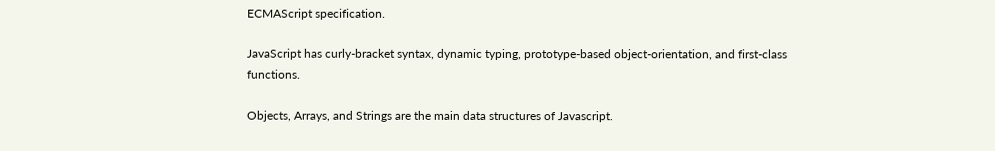ECMAScript specification.

JavaScript has curly-bracket syntax, dynamic typing, prototype-based object-orientation, and first-class functions.

Objects, Arrays, and Strings are the main data structures of Javascript.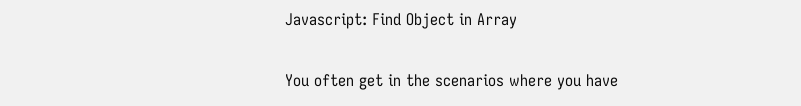Javascript: Find Object in Array

You often get in the scenarios where you have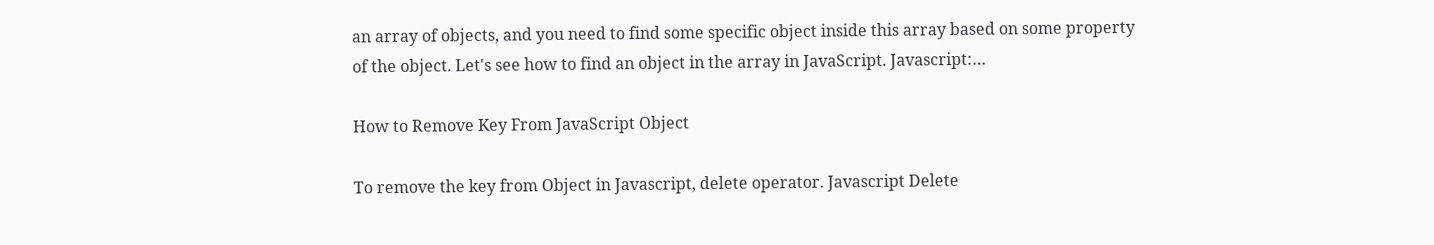an array of objects, and you need to find some specific object inside this array based on some property of the object. Let's see how to find an object in the array in JavaScript. Javascript:…

How to Remove Key From JavaScript Object

To remove the key from Object in Javascript, delete operator. Javascript Delete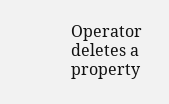Operator deletes a property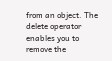from an object. The delete operator enables you to remove the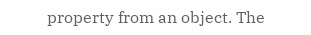property from an object. The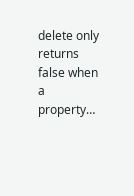delete only returns false when a property…